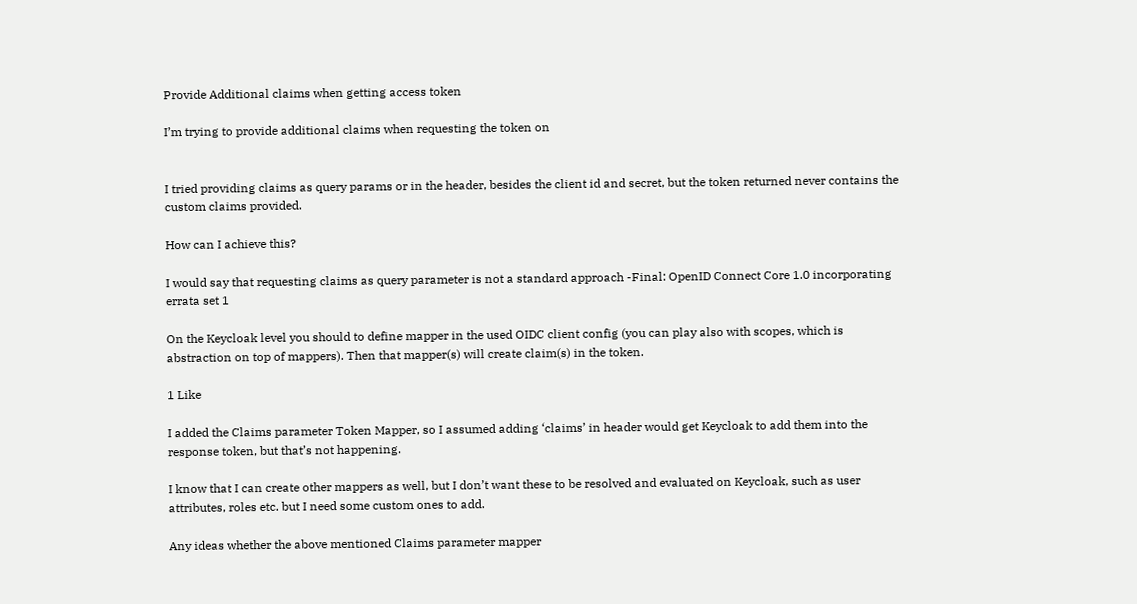Provide Additional claims when getting access token

I’m trying to provide additional claims when requesting the token on


I tried providing claims as query params or in the header, besides the client id and secret, but the token returned never contains the custom claims provided.

How can I achieve this?

I would say that requesting claims as query parameter is not a standard approach -Final: OpenID Connect Core 1.0 incorporating errata set 1

On the Keycloak level you should to define mapper in the used OIDC client config (you can play also with scopes, which is abstraction on top of mappers). Then that mapper(s) will create claim(s) in the token.

1 Like

I added the Claims parameter Token Mapper, so I assumed adding ‘claims’ in header would get Keycloak to add them into the response token, but that’s not happening.

I know that I can create other mappers as well, but I don’t want these to be resolved and evaluated on Keycloak, such as user attributes, roles etc. but I need some custom ones to add.

Any ideas whether the above mentioned Claims parameter mapper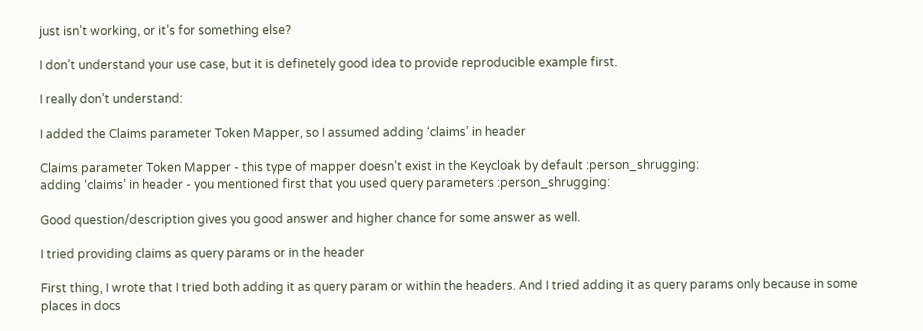just isn’t working, or it’s for something else?

I don’t understand your use case, but it is definetely good idea to provide reproducible example first.

I really don’t understand:

I added the Claims parameter Token Mapper, so I assumed adding ‘claims’ in header

Claims parameter Token Mapper - this type of mapper doesn’t exist in the Keycloak by default :person_shrugging:
adding ‘claims’ in header - you mentioned first that you used query parameters :person_shrugging:

Good question/description gives you good answer and higher chance for some answer as well.

I tried providing claims as query params or in the header

First thing, I wrote that I tried both adding it as query param or within the headers. And I tried adding it as query params only because in some places in docs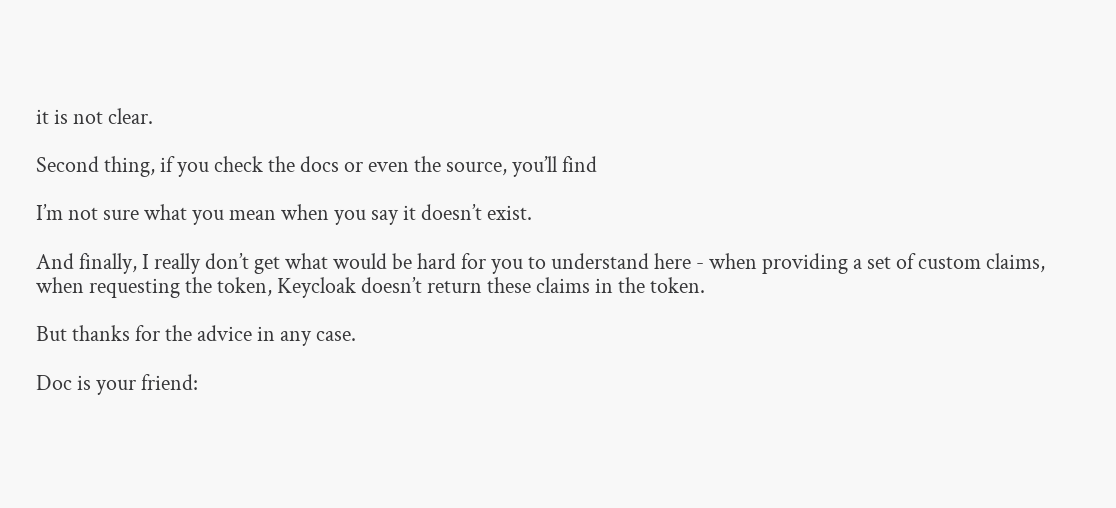it is not clear.

Second thing, if you check the docs or even the source, you’ll find

I’m not sure what you mean when you say it doesn’t exist.

And finally, I really don’t get what would be hard for you to understand here - when providing a set of custom claims, when requesting the token, Keycloak doesn’t return these claims in the token.

But thanks for the advice in any case.

Doc is your friend: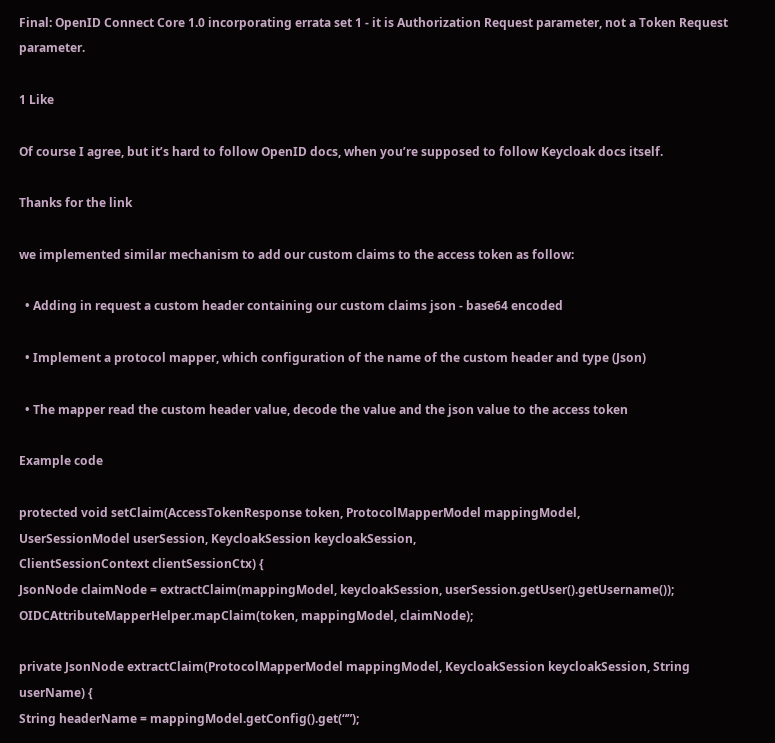Final: OpenID Connect Core 1.0 incorporating errata set 1 - it is Authorization Request parameter, not a Token Request parameter.

1 Like

Of course I agree, but it’s hard to follow OpenID docs, when you’re supposed to follow Keycloak docs itself.

Thanks for the link

we implemented similar mechanism to add our custom claims to the access token as follow:

  • Adding in request a custom header containing our custom claims json - base64 encoded

  • Implement a protocol mapper, which configuration of the name of the custom header and type (Json)

  • The mapper read the custom header value, decode the value and the json value to the access token

Example code

protected void setClaim(AccessTokenResponse token, ProtocolMapperModel mappingModel,
UserSessionModel userSession, KeycloakSession keycloakSession,
ClientSessionContext clientSessionCtx) {
JsonNode claimNode = extractClaim(mappingModel, keycloakSession, userSession.getUser().getUsername());
OIDCAttributeMapperHelper.mapClaim(token, mappingModel, claimNode);

private JsonNode extractClaim(ProtocolMapperModel mappingModel, KeycloakSession keycloakSession, String userName) {
String headerName = mappingModel.getConfig().get(“”);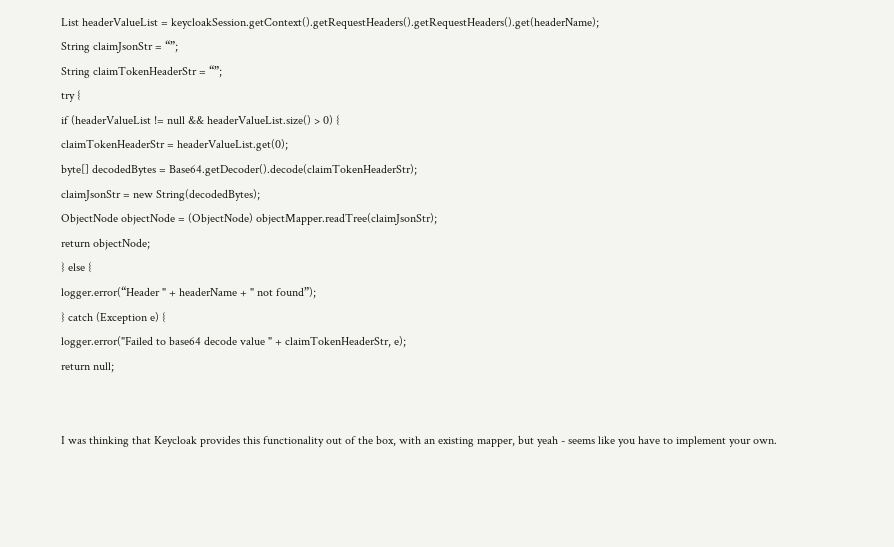List headerValueList = keycloakSession.getContext().getRequestHeaders().getRequestHeaders().get(headerName);
String claimJsonStr = “”;
String claimTokenHeaderStr = “”;
try {
if (headerValueList != null && headerValueList.size() > 0) {
claimTokenHeaderStr = headerValueList.get(0);
byte[] decodedBytes = Base64.getDecoder().decode(claimTokenHeaderStr);
claimJsonStr = new String(decodedBytes);
ObjectNode objectNode = (ObjectNode) objectMapper.readTree(claimJsonStr);
return objectNode;
} else {
logger.error(“Header " + headerName + " not found”);
} catch (Exception e) {
logger.error("Failed to base64 decode value " + claimTokenHeaderStr, e);
return null;


I was thinking that Keycloak provides this functionality out of the box, with an existing mapper, but yeah - seems like you have to implement your own.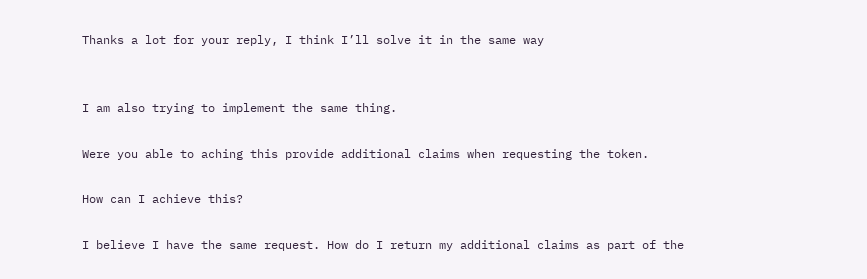Thanks a lot for your reply, I think I’ll solve it in the same way


I am also trying to implement the same thing.

Were you able to aching this provide additional claims when requesting the token.

How can I achieve this?

I believe I have the same request. How do I return my additional claims as part of the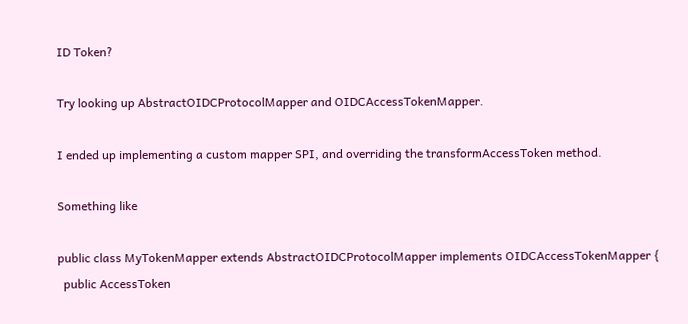ID Token?

Try looking up AbstractOIDCProtocolMapper and OIDCAccessTokenMapper.

I ended up implementing a custom mapper SPI, and overriding the transformAccessToken method.

Something like

public class MyTokenMapper extends AbstractOIDCProtocolMapper implements OIDCAccessTokenMapper {
  public AccessToken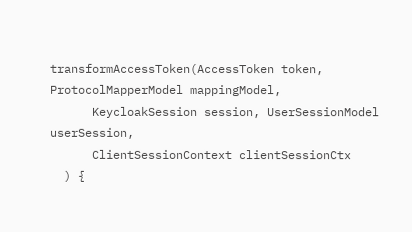transformAccessToken(AccessToken token, ProtocolMapperModel mappingModel,
      KeycloakSession session, UserSessionModel userSession,
      ClientSessionContext clientSessionCtx
  ) {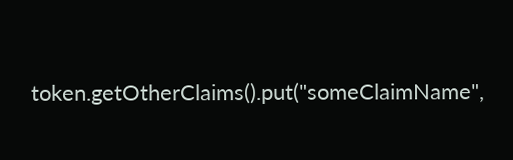token.getOtherClaims().put("someClaimName",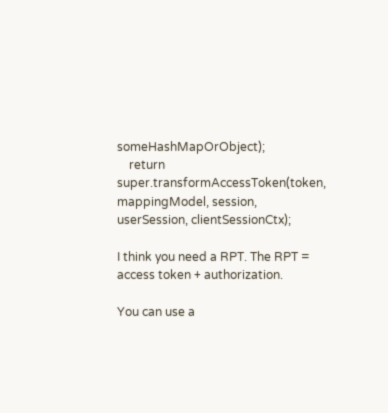someHashMapOrObject);
    return super.transformAccessToken(token, mappingModel, session, userSession, clientSessionCtx);

I think you need a RPT. The RPT = access token + authorization.

You can use a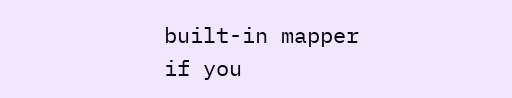built-in mapper if you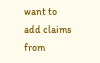want to add claims from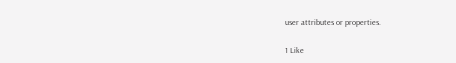user attributes or properties.

1 Like